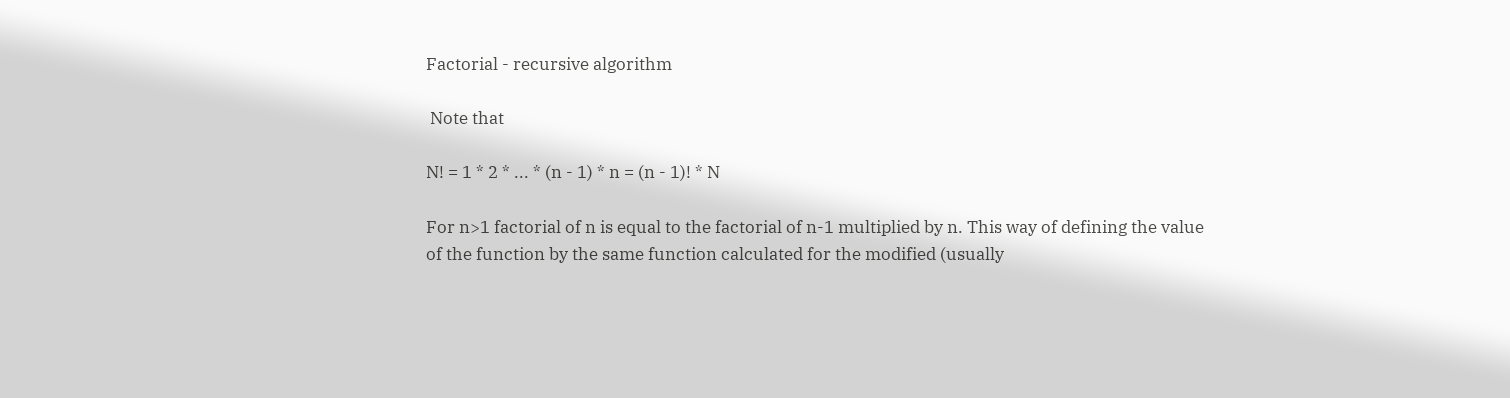Factorial - recursive algorithm

 Note that

N! = 1 * 2 * ... * (n - 1) * n = (n - 1)! * N

For n>1 factorial of n is equal to the factorial of n-1 multiplied by n. This way of defining the value of the function by the same function calculated for the modified (usually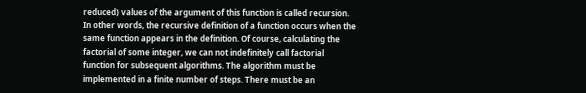reduced) values of the argument of this function is called recursion. In other words, the recursive definition of a function occurs when the same function appears in the definition. Of course, calculating the factorial of some integer, we can not indefinitely call factorial function for subsequent algorithms. The algorithm must be implemented in a finite number of steps. There must be an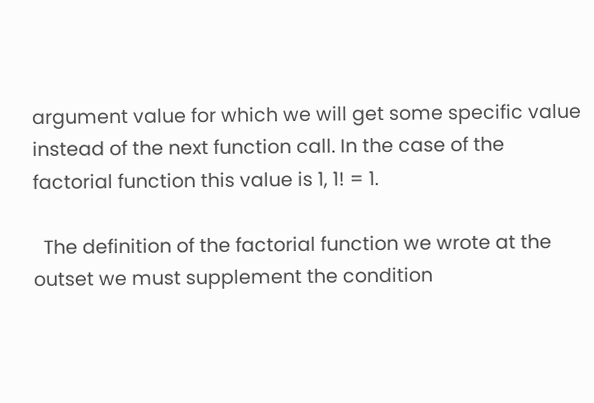argument value for which we will get some specific value instead of the next function call. In the case of the factorial function this value is 1, 1! = 1.

  The definition of the factorial function we wrote at the outset we must supplement the condition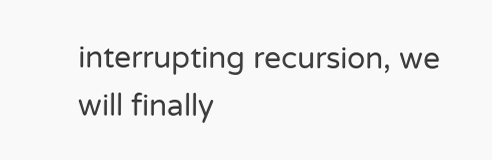interrupting recursion, we will finally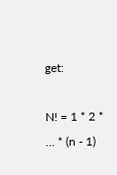get:

N! = 1 * 2 * ... * (n - 1)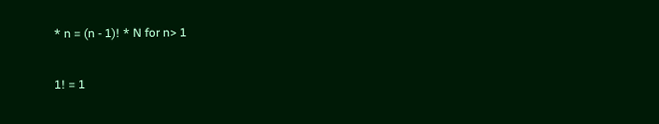* n = (n - 1)! * N for n> 1

1! = 1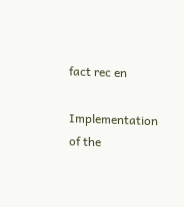fact rec en

Implementation of the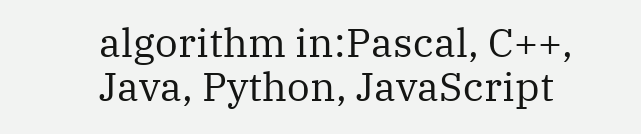algorithm in:Pascal, C++, Java, Python, JavaScript